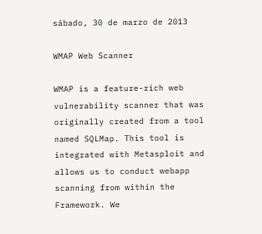sábado, 30 de marzo de 2013

WMAP Web Scanner

WMAP is a feature-rich web vulnerability scanner that was originally created from a tool named SQLMap. This tool is integrated with Metasploit and allows us to conduct webapp scanning from within the Framework. We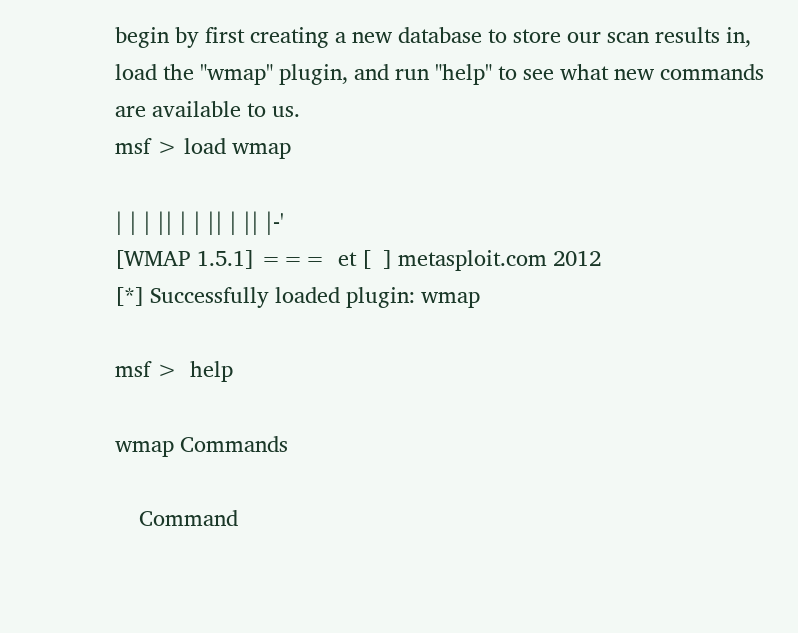begin by first creating a new database to store our scan results in, load the "wmap" plugin, and run "help" to see what new commands are available to us.
msf > load wmap

| | | || | | || | || |-'
[WMAP 1.5.1] ===  et [  ] metasploit.com 2012
[*] Successfully loaded plugin: wmap

msf >  help

wmap Commands

    Command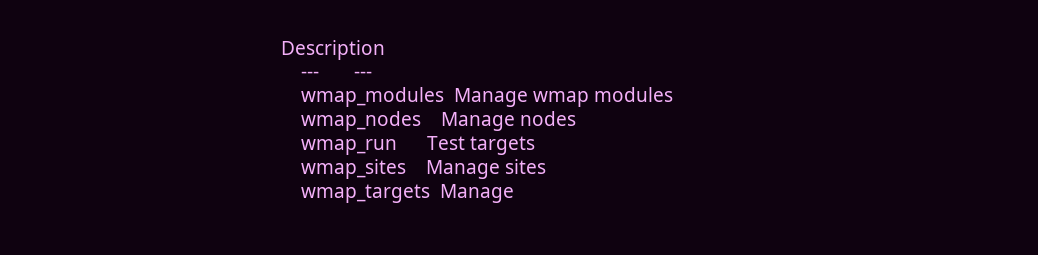Description
    ---       ---
    wmap_modules  Manage wmap modules
    wmap_nodes    Manage nodes
    wmap_run      Test targets
    wmap_sites    Manage sites
    wmap_targets  Manage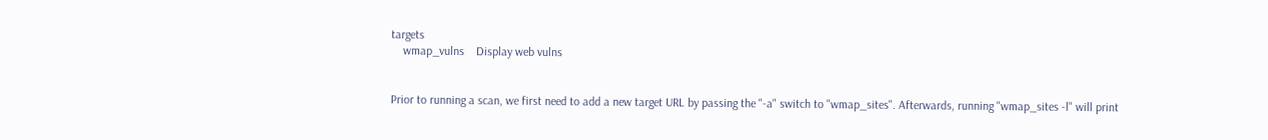targets
    wmap_vulns    Display web vulns


Prior to running a scan, we first need to add a new target URL by passing the "-a" switch to "wmap_sites". Afterwards, running "wmap_sites -l" will print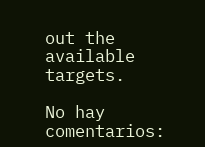out the available targets.

No hay comentarios: